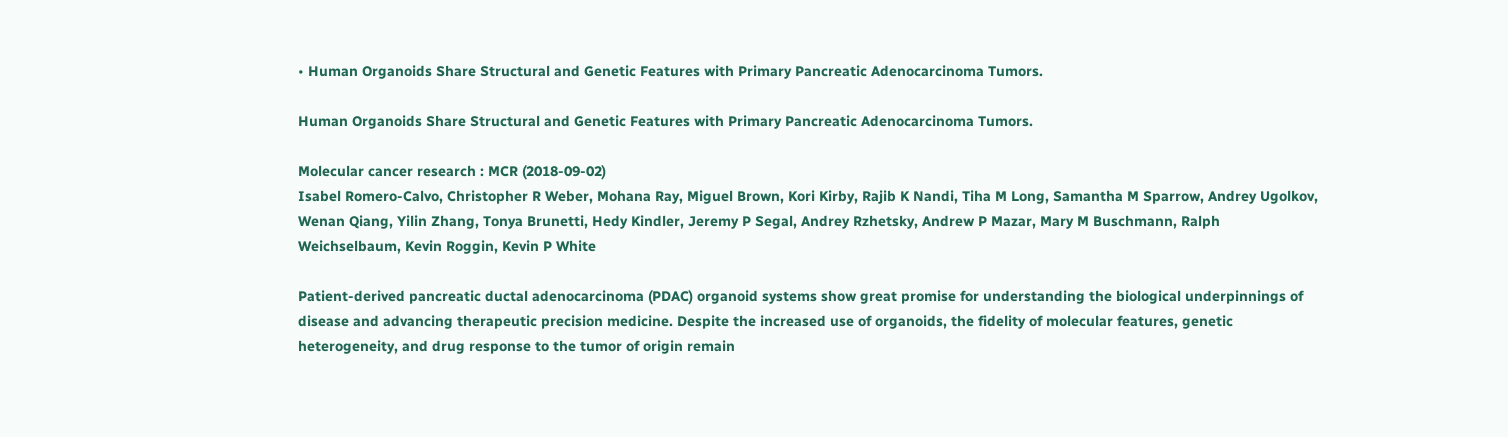• Human Organoids Share Structural and Genetic Features with Primary Pancreatic Adenocarcinoma Tumors.

Human Organoids Share Structural and Genetic Features with Primary Pancreatic Adenocarcinoma Tumors.

Molecular cancer research : MCR (2018-09-02)
Isabel Romero-Calvo, Christopher R Weber, Mohana Ray, Miguel Brown, Kori Kirby, Rajib K Nandi, Tiha M Long, Samantha M Sparrow, Andrey Ugolkov, Wenan Qiang, Yilin Zhang, Tonya Brunetti, Hedy Kindler, Jeremy P Segal, Andrey Rzhetsky, Andrew P Mazar, Mary M Buschmann, Ralph Weichselbaum, Kevin Roggin, Kevin P White

Patient-derived pancreatic ductal adenocarcinoma (PDAC) organoid systems show great promise for understanding the biological underpinnings of disease and advancing therapeutic precision medicine. Despite the increased use of organoids, the fidelity of molecular features, genetic heterogeneity, and drug response to the tumor of origin remain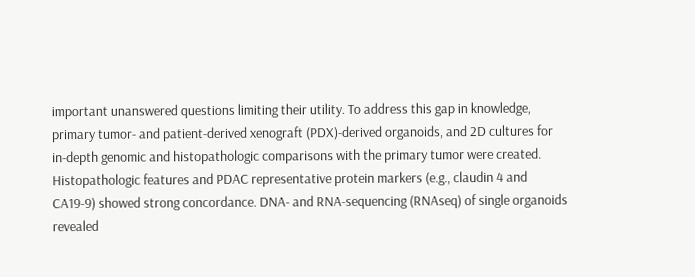important unanswered questions limiting their utility. To address this gap in knowledge, primary tumor- and patient-derived xenograft (PDX)-derived organoids, and 2D cultures for in-depth genomic and histopathologic comparisons with the primary tumor were created. Histopathologic features and PDAC representative protein markers (e.g., claudin 4 and CA19-9) showed strong concordance. DNA- and RNA-sequencing (RNAseq) of single organoids revealed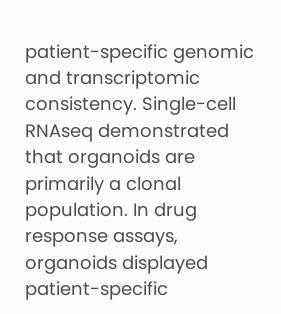patient-specific genomic and transcriptomic consistency. Single-cell RNAseq demonstrated that organoids are primarily a clonal population. In drug response assays, organoids displayed patient-specific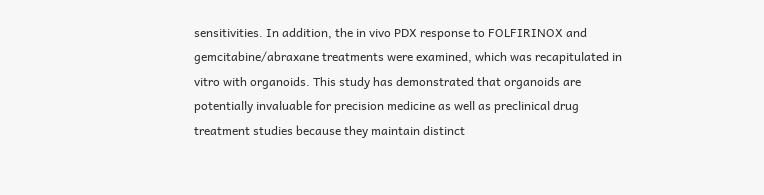sensitivities. In addition, the in vivo PDX response to FOLFIRINOX and gemcitabine/abraxane treatments were examined, which was recapitulated in vitro with organoids. This study has demonstrated that organoids are potentially invaluable for precision medicine as well as preclinical drug treatment studies because they maintain distinct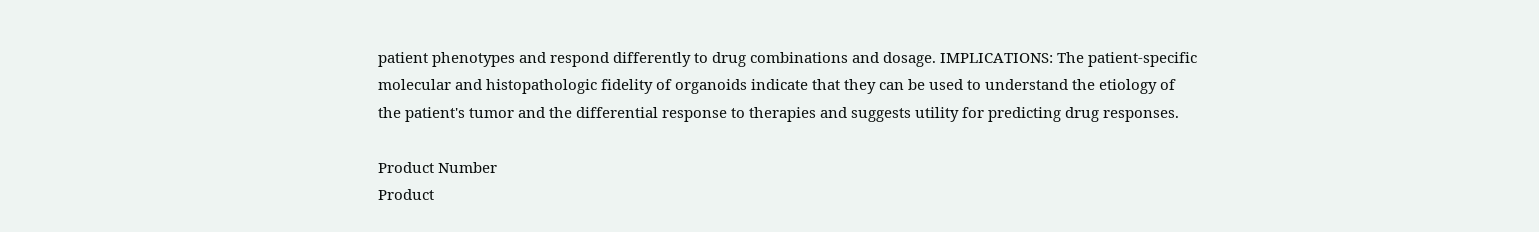patient phenotypes and respond differently to drug combinations and dosage. IMPLICATIONS: The patient-specific molecular and histopathologic fidelity of organoids indicate that they can be used to understand the etiology of the patient's tumor and the differential response to therapies and suggests utility for predicting drug responses.

Product Number
Product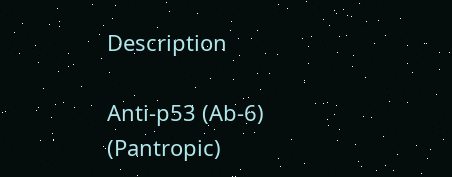Description

Anti-p53 (Ab-6) (Pantropic)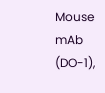Mouse mAb (DO-1),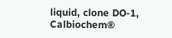liquid, clone DO-1, Calbiochem®